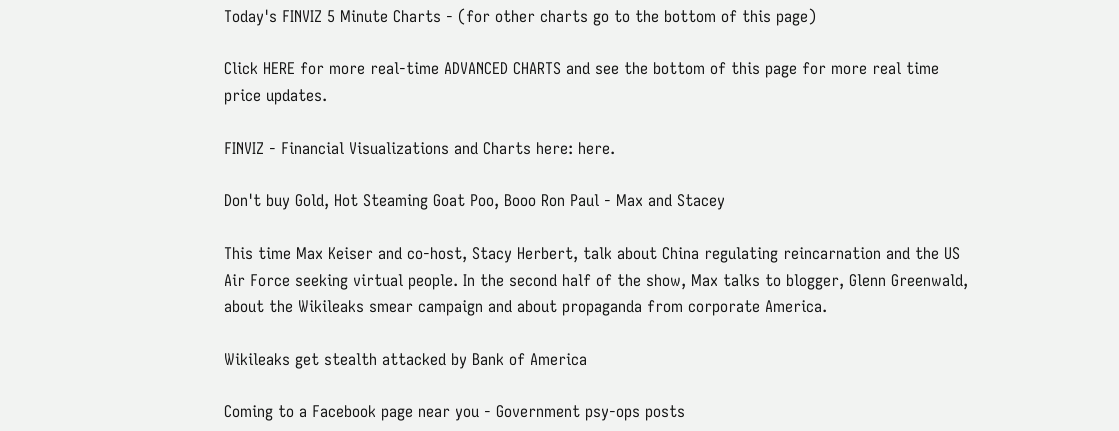Today's FINVIZ 5 Minute Charts - (for other charts go to the bottom of this page)

Click HERE for more real-time ADVANCED CHARTS and see the bottom of this page for more real time price updates.

FINVIZ - Financial Visualizations and Charts here: here.

Don't buy Gold, Hot Steaming Goat Poo, Booo Ron Paul - Max and Stacey

This time Max Keiser and co-host, Stacy Herbert, talk about China regulating reincarnation and the US Air Force seeking virtual people. In the second half of the show, Max talks to blogger, Glenn Greenwald, about the Wikileaks smear campaign and about propaganda from corporate America.

Wikileaks get stealth attacked by Bank of America

Coming to a Facebook page near you - Government psy-ops posts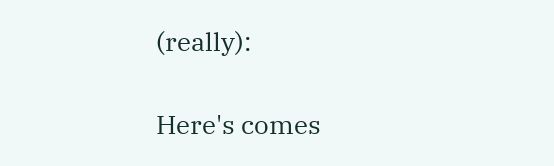(really):

Here's comes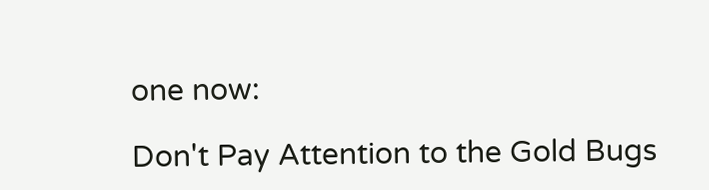one now:

Don't Pay Attention to the Gold Bugs